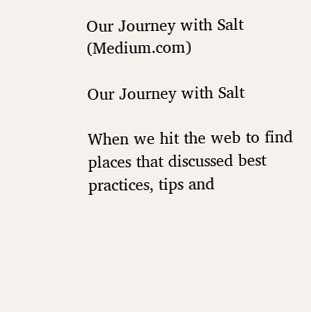Our Journey with Salt (Medium.com)

Our Journey with Salt

When we hit the web to find places that discussed best practices, tips and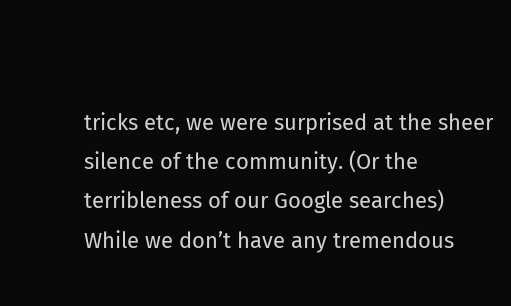tricks etc, we were surprised at the sheer silence of the community. (Or the terribleness of our Google searches) While we don’t have any tremendous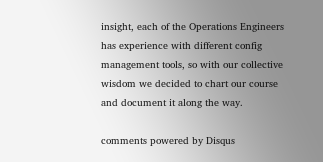insight, each of the Operations Engineers has experience with different config management tools, so with our collective wisdom we decided to chart our course and document it along the way.

comments powered by Disqus